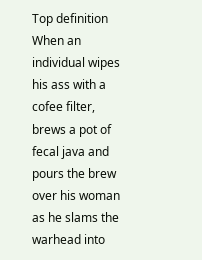Top definition
When an individual wipes his ass with a cofee filter, brews a pot of fecal java and pours the brew over his woman as he slams the warhead into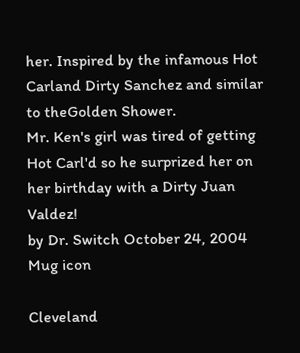her. Inspired by the infamous Hot Carland Dirty Sanchez and similar to theGolden Shower.
Mr. Ken's girl was tired of getting Hot Carl'd so he surprized her on her birthday with a Dirty Juan Valdez!
by Dr. Switch October 24, 2004
Mug icon

Cleveland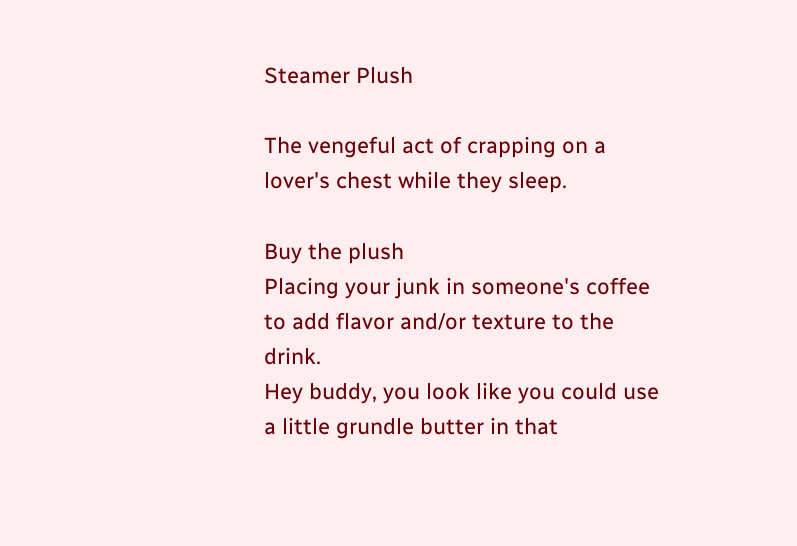Steamer Plush

The vengeful act of crapping on a lover's chest while they sleep.

Buy the plush
Placing your junk in someone's coffee to add flavor and/or texture to the drink.
Hey buddy, you look like you could use a little grundle butter in that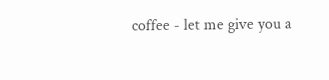coffee - let me give you a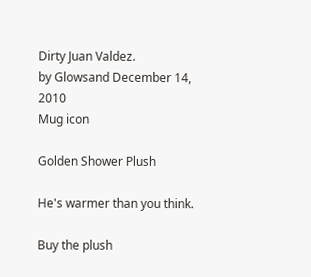Dirty Juan Valdez.
by Glowsand December 14, 2010
Mug icon

Golden Shower Plush

He's warmer than you think.

Buy the plush